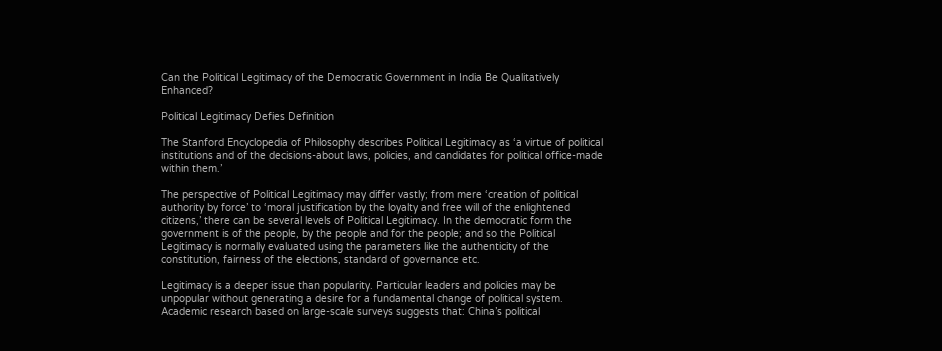Can the Political Legitimacy of the Democratic Government in India Be Qualitatively Enhanced?

Political Legitimacy Defies Definition

The Stanford Encyclopedia of Philosophy describes Political Legitimacy as ‘a virtue of political institutions and of the decisions-about laws, policies, and candidates for political office-made within them.’

The perspective of Political Legitimacy may differ vastly; from mere ‘creation of political authority by force’ to ‘moral justification by the loyalty and free will of the enlightened citizens,’ there can be several levels of Political Legitimacy. In the democratic form the government is of the people, by the people and for the people; and so the Political Legitimacy is normally evaluated using the parameters like the authenticity of the constitution, fairness of the elections, standard of governance etc.

Legitimacy is a deeper issue than popularity. Particular leaders and policies may be unpopular without generating a desire for a fundamental change of political system. Academic research based on large-scale surveys suggests that: China’s political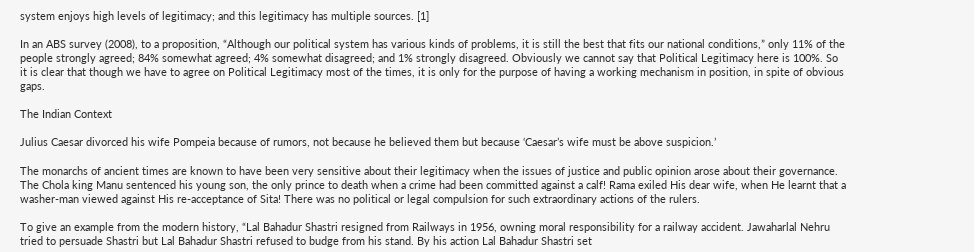system enjoys high levels of legitimacy; and this legitimacy has multiple sources. [1]

In an ABS survey (2008), to a proposition, “Although our political system has various kinds of problems, it is still the best that fits our national conditions,” only 11% of the people strongly agreed; 84% somewhat agreed; 4% somewhat disagreed; and 1% strongly disagreed. Obviously we cannot say that Political Legitimacy here is 100%. So it is clear that though we have to agree on Political Legitimacy most of the times, it is only for the purpose of having a working mechanism in position, in spite of obvious gaps.

The Indian Context

Julius Caesar divorced his wife Pompeia because of rumors, not because he believed them but because ‘Caesar’s wife must be above suspicion.’

The monarchs of ancient times are known to have been very sensitive about their legitimacy when the issues of justice and public opinion arose about their governance. The Chola king Manu sentenced his young son, the only prince to death when a crime had been committed against a calf! Rama exiled His dear wife, when He learnt that a washer-man viewed against His re-acceptance of Sita! There was no political or legal compulsion for such extraordinary actions of the rulers.

To give an example from the modern history, “Lal Bahadur Shastri resigned from Railways in 1956, owning moral responsibility for a railway accident. Jawaharlal Nehru tried to persuade Shastri but Lal Bahadur Shastri refused to budge from his stand. By his action Lal Bahadur Shastri set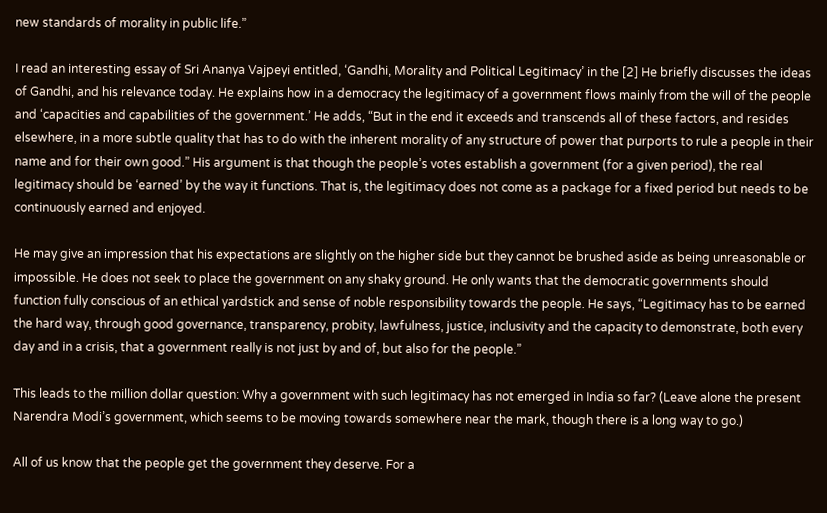new standards of morality in public life.”

I read an interesting essay of Sri Ananya Vajpeyi entitled, ‘Gandhi, Morality and Political Legitimacy’ in the [2] He briefly discusses the ideas of Gandhi, and his relevance today. He explains how in a democracy the legitimacy of a government flows mainly from the will of the people and ‘capacities and capabilities of the government.’ He adds, “But in the end it exceeds and transcends all of these factors, and resides elsewhere, in a more subtle quality that has to do with the inherent morality of any structure of power that purports to rule a people in their name and for their own good.” His argument is that though the people’s votes establish a government (for a given period), the real legitimacy should be ‘earned’ by the way it functions. That is, the legitimacy does not come as a package for a fixed period but needs to be continuously earned and enjoyed.

He may give an impression that his expectations are slightly on the higher side but they cannot be brushed aside as being unreasonable or impossible. He does not seek to place the government on any shaky ground. He only wants that the democratic governments should function fully conscious of an ethical yardstick and sense of noble responsibility towards the people. He says, “Legitimacy has to be earned the hard way, through good governance, transparency, probity, lawfulness, justice, inclusivity and the capacity to demonstrate, both every day and in a crisis, that a government really is not just by and of, but also for the people.”

This leads to the million dollar question: Why a government with such legitimacy has not emerged in India so far? (Leave alone the present Narendra Modi’s government, which seems to be moving towards somewhere near the mark, though there is a long way to go.)

All of us know that the people get the government they deserve. For a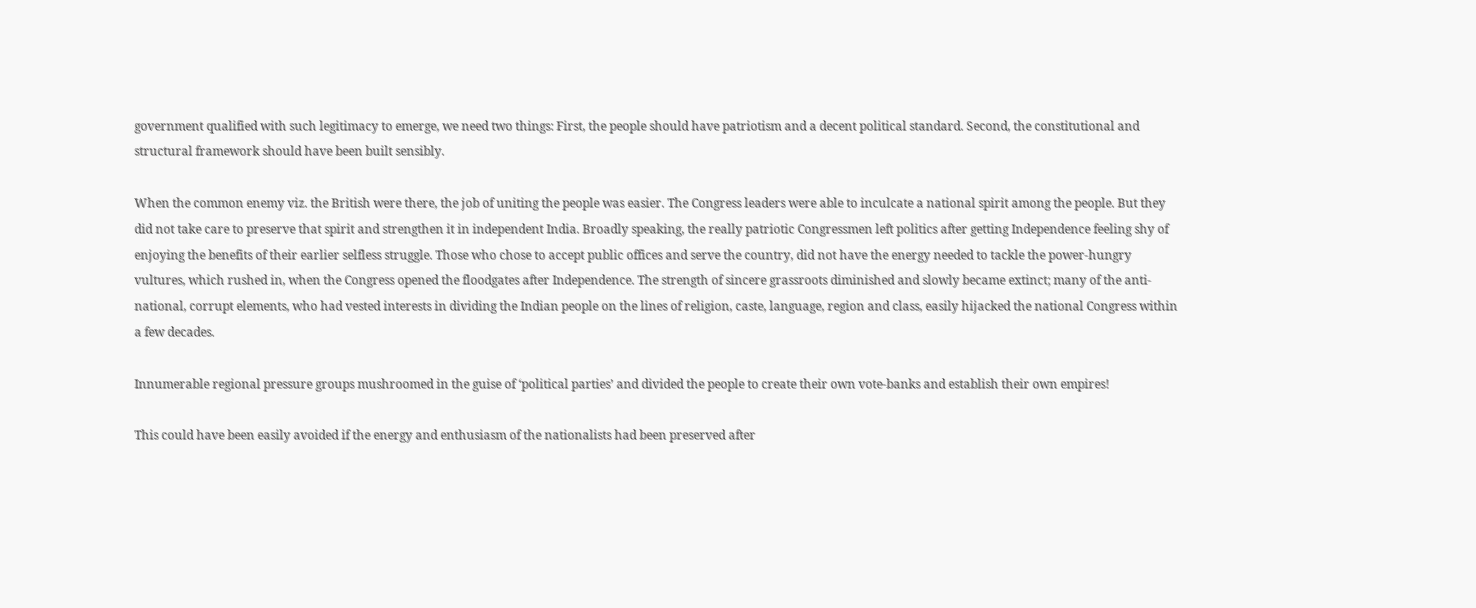government qualified with such legitimacy to emerge, we need two things: First, the people should have patriotism and a decent political standard. Second, the constitutional and structural framework should have been built sensibly.

When the common enemy viz. the British were there, the job of uniting the people was easier. The Congress leaders were able to inculcate a national spirit among the people. But they did not take care to preserve that spirit and strengthen it in independent India. Broadly speaking, the really patriotic Congressmen left politics after getting Independence feeling shy of enjoying the benefits of their earlier selfless struggle. Those who chose to accept public offices and serve the country, did not have the energy needed to tackle the power-hungry vultures, which rushed in, when the Congress opened the floodgates after Independence. The strength of sincere grassroots diminished and slowly became extinct; many of the anti-national, corrupt elements, who had vested interests in dividing the Indian people on the lines of religion, caste, language, region and class, easily hijacked the national Congress within a few decades.

Innumerable regional pressure groups mushroomed in the guise of ‘political parties’ and divided the people to create their own vote-banks and establish their own empires!

This could have been easily avoided if the energy and enthusiasm of the nationalists had been preserved after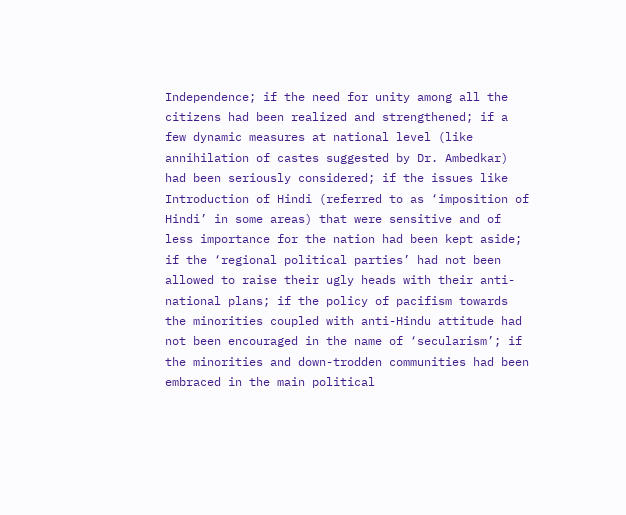Independence; if the need for unity among all the citizens had been realized and strengthened; if a few dynamic measures at national level (like annihilation of castes suggested by Dr. Ambedkar) had been seriously considered; if the issues like Introduction of Hindi (referred to as ‘imposition of Hindi’ in some areas) that were sensitive and of less importance for the nation had been kept aside; if the ‘regional political parties’ had not been allowed to raise their ugly heads with their anti-national plans; if the policy of pacifism towards the minorities coupled with anti-Hindu attitude had not been encouraged in the name of ‘secularism’; if the minorities and down-trodden communities had been embraced in the main political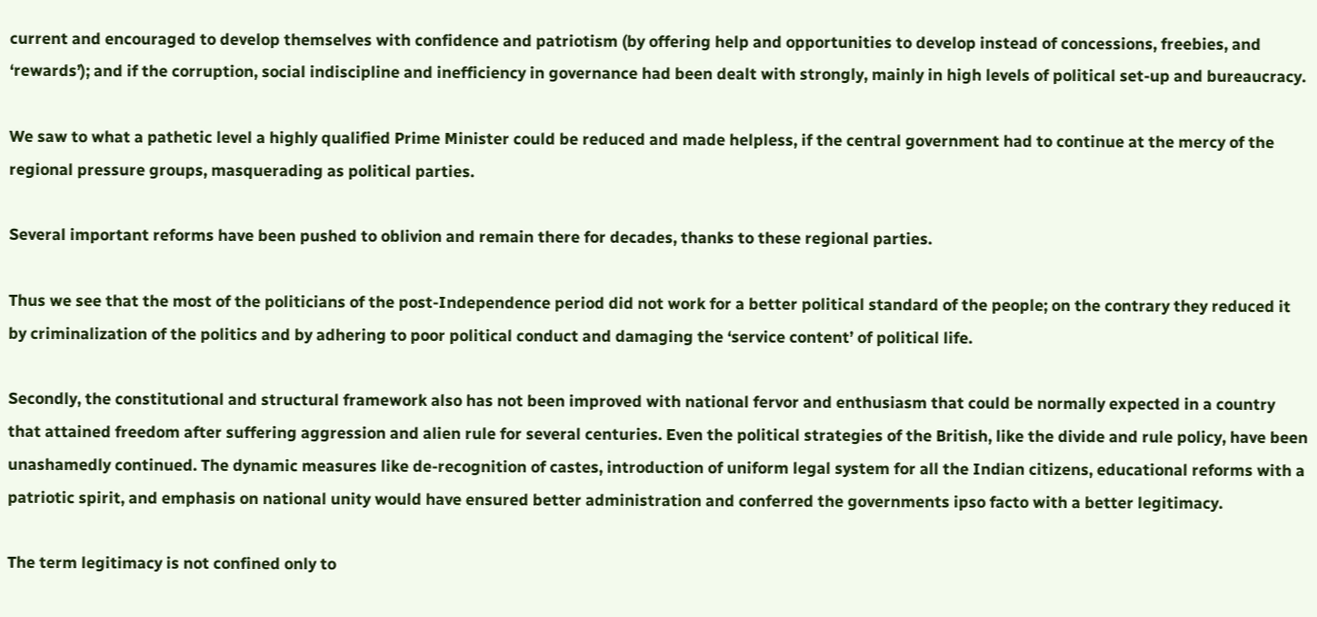current and encouraged to develop themselves with confidence and patriotism (by offering help and opportunities to develop instead of concessions, freebies, and ‘rewards’); and if the corruption, social indiscipline and inefficiency in governance had been dealt with strongly, mainly in high levels of political set-up and bureaucracy.

We saw to what a pathetic level a highly qualified Prime Minister could be reduced and made helpless, if the central government had to continue at the mercy of the regional pressure groups, masquerading as political parties.

Several important reforms have been pushed to oblivion and remain there for decades, thanks to these regional parties.

Thus we see that the most of the politicians of the post-Independence period did not work for a better political standard of the people; on the contrary they reduced it by criminalization of the politics and by adhering to poor political conduct and damaging the ‘service content’ of political life.

Secondly, the constitutional and structural framework also has not been improved with national fervor and enthusiasm that could be normally expected in a country that attained freedom after suffering aggression and alien rule for several centuries. Even the political strategies of the British, like the divide and rule policy, have been unashamedly continued. The dynamic measures like de-recognition of castes, introduction of uniform legal system for all the Indian citizens, educational reforms with a patriotic spirit, and emphasis on national unity would have ensured better administration and conferred the governments ipso facto with a better legitimacy.

The term legitimacy is not confined only to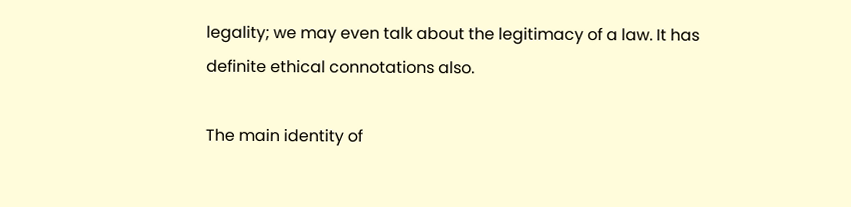legality; we may even talk about the legitimacy of a law. It has definite ethical connotations also.

The main identity of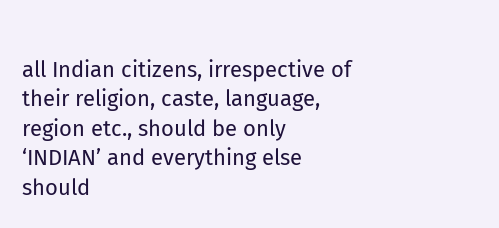all Indian citizens, irrespective of their religion, caste, language, region etc., should be only ‘INDIAN’ and everything else should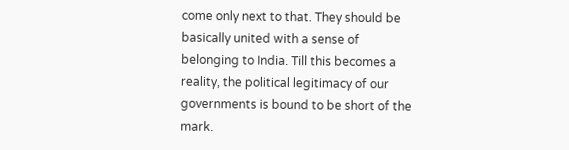come only next to that. They should be basically united with a sense of belonging to India. Till this becomes a reality, the political legitimacy of our governments is bound to be short of the mark.